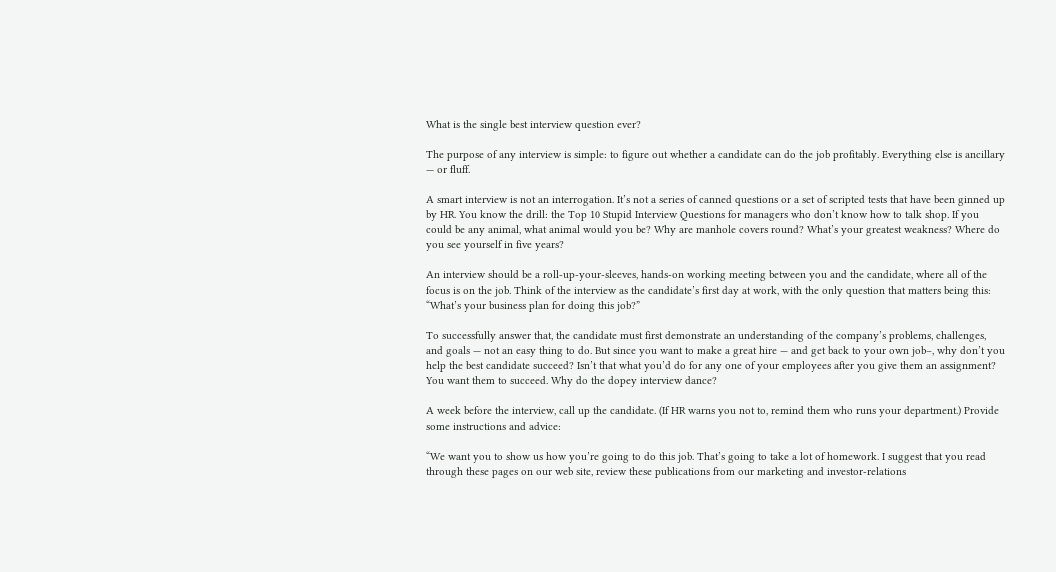What is the single best interview question ever?

The purpose of any interview is simple: to figure out whether a candidate can do the job profitably. Everything else is ancillary — or fluff.

A smart interview is not an interrogation. It’s not a series of canned questions or a set of scripted tests that have been ginned up by HR. You know the drill: the Top 10 Stupid Interview Questions for managers who don’t know how to talk shop. If you could be any animal, what animal would you be? Why are manhole covers round? What’s your greatest weakness? Where do you see yourself in five years?

An interview should be a roll-up-your-sleeves, hands-on working meeting between you and the candidate, where all of the focus is on the job. Think of the interview as the candidate’s first day at work, with the only question that matters being this: “What’s your business plan for doing this job?”

To successfully answer that, the candidate must first demonstrate an understanding of the company’s problems, challenges, and goals — not an easy thing to do. But since you want to make a great hire — and get back to your own job–, why don’t you help the best candidate succeed? Isn’t that what you’d do for any one of your employees after you give them an assignment? You want them to succeed. Why do the dopey interview dance?

A week before the interview, call up the candidate. (If HR warns you not to, remind them who runs your department.) Provide some instructions and advice:

“We want you to show us how you’re going to do this job. That’s going to take a lot of homework. I suggest that you read through these pages on our web site, review these publications from our marketing and investor-relations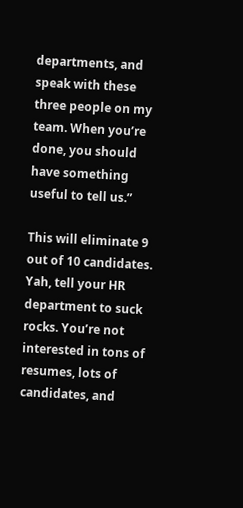departments, and speak with these three people on my team. When you’re done, you should have something useful to tell us.”

This will eliminate 9 out of 10 candidates. Yah, tell your HR department to suck rocks. You’re not interested in tons of resumes, lots of candidates, and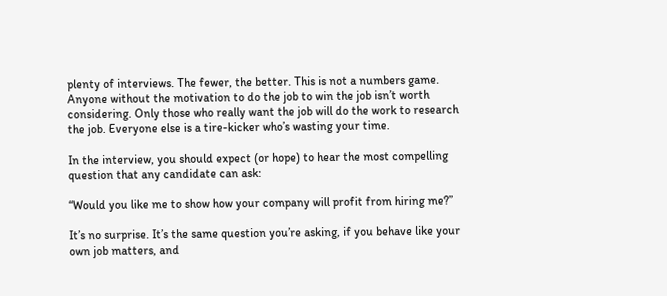plenty of interviews. The fewer, the better. This is not a numbers game. Anyone without the motivation to do the job to win the job isn’t worth considering. Only those who really want the job will do the work to research the job. Everyone else is a tire-kicker who’s wasting your time.

In the interview, you should expect (or hope) to hear the most compelling question that any candidate can ask:

“Would you like me to show how your company will profit from hiring me?”

It’s no surprise. It’s the same question you’re asking, if you behave like your own job matters, and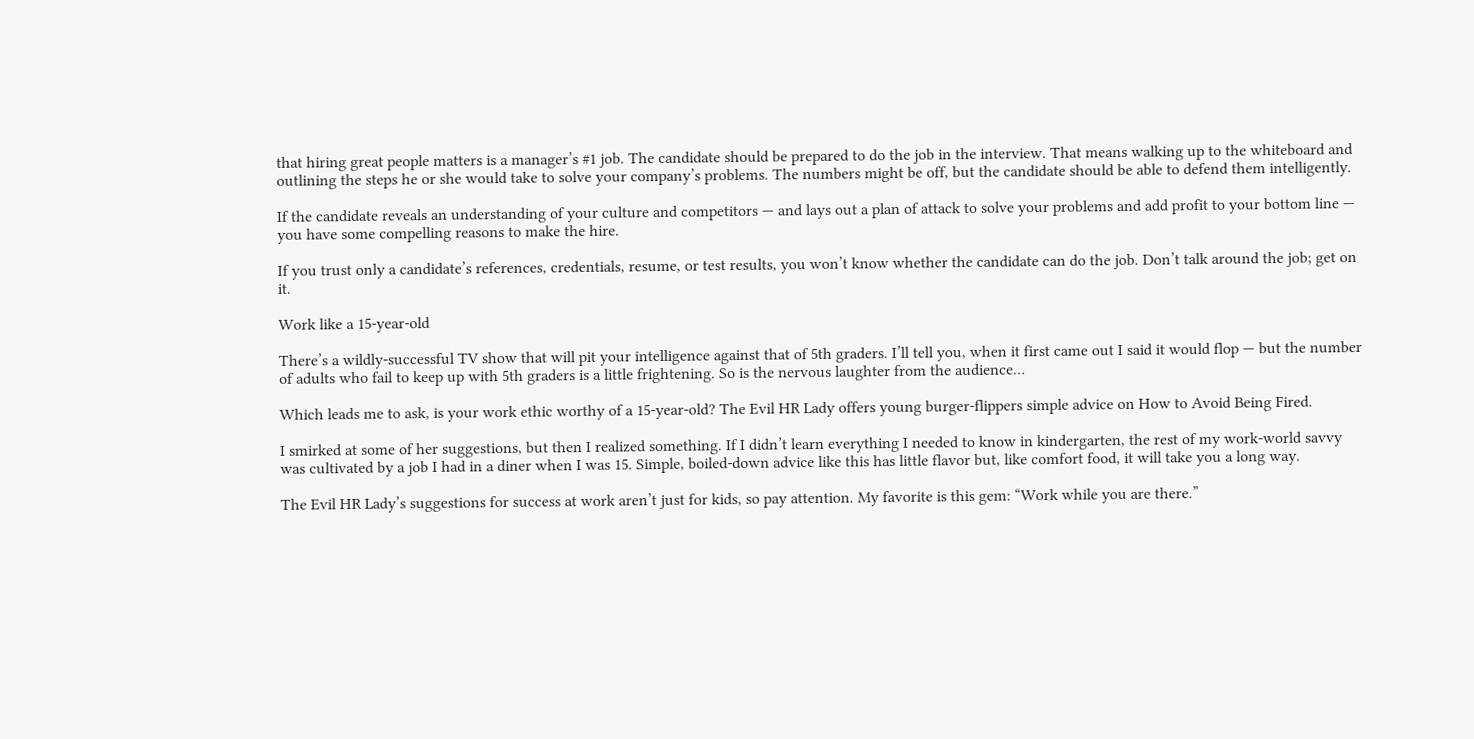that hiring great people matters is a manager’s #1 job. The candidate should be prepared to do the job in the interview. That means walking up to the whiteboard and outlining the steps he or she would take to solve your company’s problems. The numbers might be off, but the candidate should be able to defend them intelligently.

If the candidate reveals an understanding of your culture and competitors — and lays out a plan of attack to solve your problems and add profit to your bottom line — you have some compelling reasons to make the hire.

If you trust only a candidate’s references, credentials, resume, or test results, you won’t know whether the candidate can do the job. Don’t talk around the job; get on it.

Work like a 15-year-old

There’s a wildly-successful TV show that will pit your intelligence against that of 5th graders. I’ll tell you, when it first came out I said it would flop — but the number of adults who fail to keep up with 5th graders is a little frightening. So is the nervous laughter from the audience…

Which leads me to ask, is your work ethic worthy of a 15-year-old? The Evil HR Lady offers young burger-flippers simple advice on How to Avoid Being Fired.

I smirked at some of her suggestions, but then I realized something. If I didn’t learn everything I needed to know in kindergarten, the rest of my work-world savvy was cultivated by a job I had in a diner when I was 15. Simple, boiled-down advice like this has little flavor but, like comfort food, it will take you a long way.

The Evil HR Lady’s suggestions for success at work aren’t just for kids, so pay attention. My favorite is this gem: “Work while you are there.”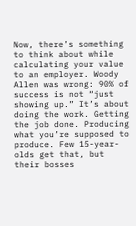Now, there’s something to think about while calculating your value to an employer. Woody Allen was wrong: 90% of success is not “just showing up.” It’s about doing the work. Getting the job done. Producing what you’re supposed to produce. Few 15-year-olds get that, but their bosses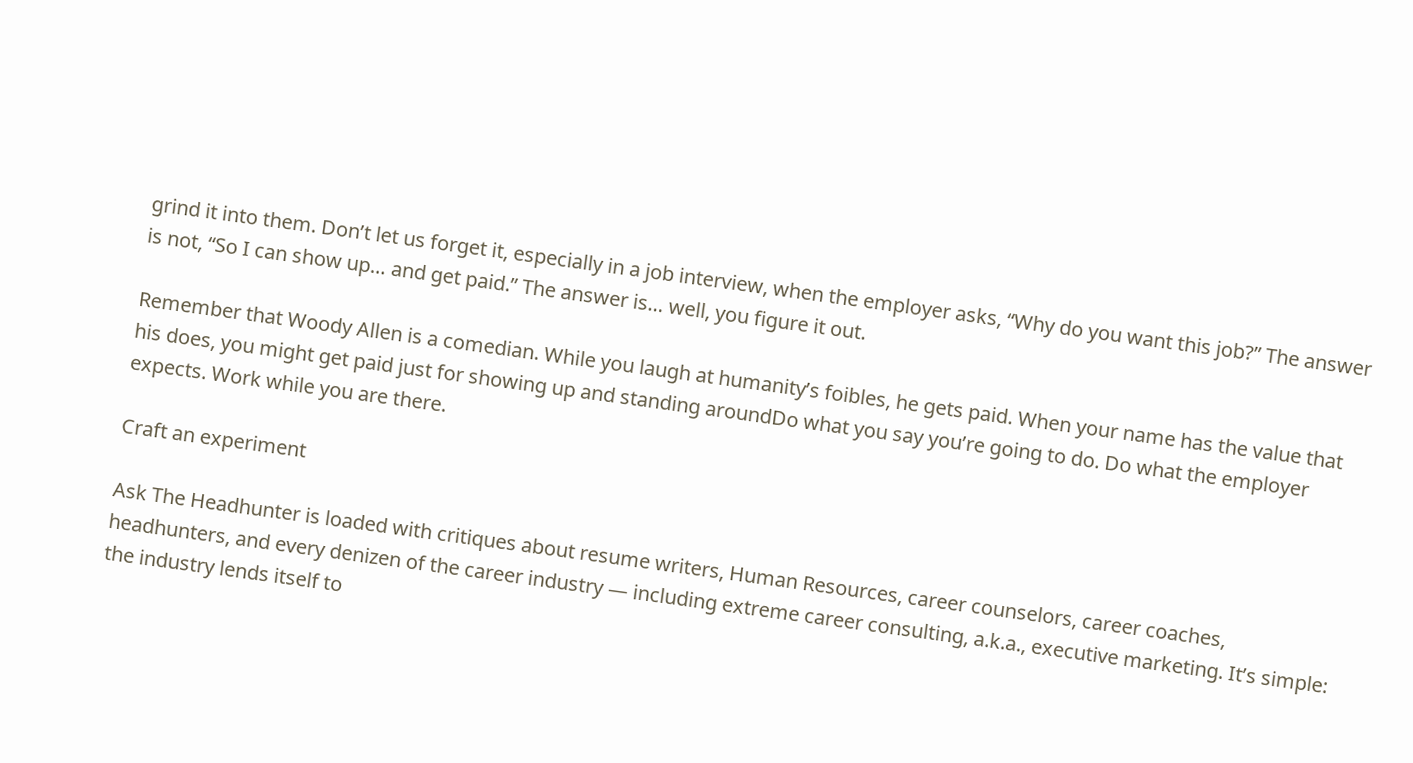grind it into them. Don’t let us forget it, especially in a job interview, when the employer asks, “Why do you want this job?” The answer is not, “So I can show up… and get paid.” The answer is… well, you figure it out.

Remember that Woody Allen is a comedian. While you laugh at humanity’s foibles, he gets paid. When your name has the value that his does, you might get paid just for showing up and standing aroundDo what you say you’re going to do. Do what the employer expects. Work while you are there.

Craft an experiment

Ask The Headhunter is loaded with critiques about resume writers, Human Resources, career counselors, career coaches, headhunters, and every denizen of the career industry — including extreme career consulting, a.k.a., executive marketing. It’s simple: the industry lends itself to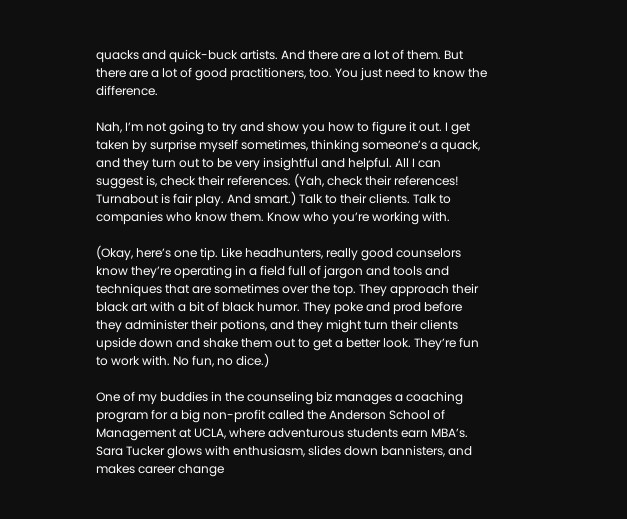quacks and quick-buck artists. And there are a lot of them. But there are a lot of good practitioners, too. You just need to know the difference.

Nah, I’m not going to try and show you how to figure it out. I get taken by surprise myself sometimes, thinking someone’s a quack, and they turn out to be very insightful and helpful. All I can suggest is, check their references. (Yah, check their references! Turnabout is fair play. And smart.) Talk to their clients. Talk to companies who know them. Know who you’re working with.

(Okay, here’s one tip. Like headhunters, really good counselors know they’re operating in a field full of jargon and tools and techniques that are sometimes over the top. They approach their black art with a bit of black humor. They poke and prod before they administer their potions, and they might turn their clients upside down and shake them out to get a better look. They’re fun to work with. No fun, no dice.)

One of my buddies in the counseling biz manages a coaching program for a big non-profit called the Anderson School of Management at UCLA, where adventurous students earn MBA’s. Sara Tucker glows with enthusiasm, slides down bannisters, and makes career change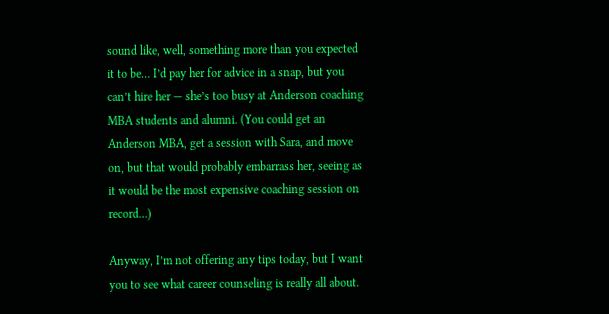sound like, well, something more than you expected it to be… I’d pay her for advice in a snap, but you can’t hire her — she’s too busy at Anderson coaching MBA students and alumni. (You could get an Anderson MBA, get a session with Sara, and move on, but that would probably embarrass her, seeing as it would be the most expensive coaching session on record…)

Anyway, I’m not offering any tips today, but I want you to see what career counseling is really all about.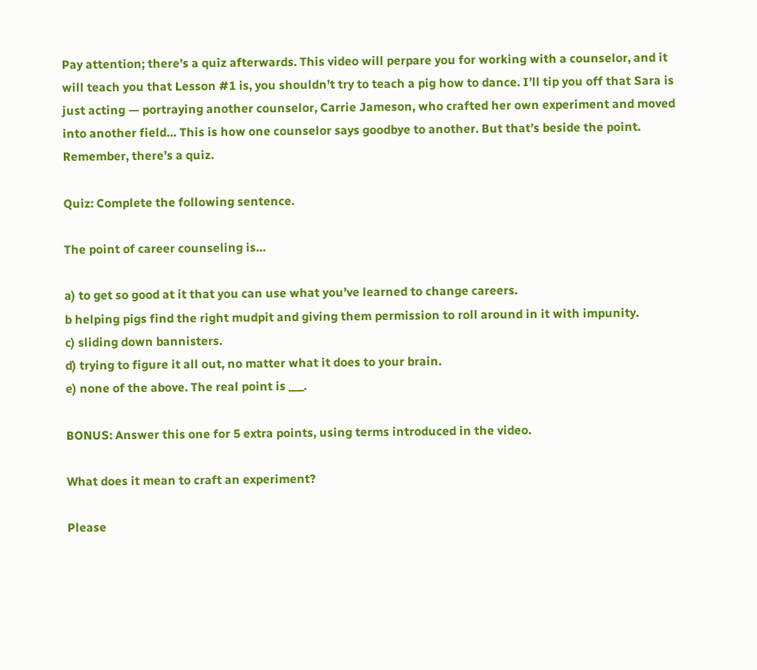Pay attention; there’s a quiz afterwards. This video will perpare you for working with a counselor, and it will teach you that Lesson #1 is, you shouldn’t try to teach a pig how to dance. I’ll tip you off that Sara is just acting — portraying another counselor, Carrie Jameson, who crafted her own experiment and moved into another field… This is how one counselor says goodbye to another. But that’s beside the point. Remember, there’s a quiz.

Quiz: Complete the following sentence.

The point of career counseling is…

a) to get so good at it that you can use what you’ve learned to change careers.
b helping pigs find the right mudpit and giving them permission to roll around in it with impunity.
c) sliding down bannisters.
d) trying to figure it all out, no matter what it does to your brain.
e) none of the above. The real point is ___.

BONUS: Answer this one for 5 extra points, using terms introduced in the video.

What does it mean to craft an experiment?

Please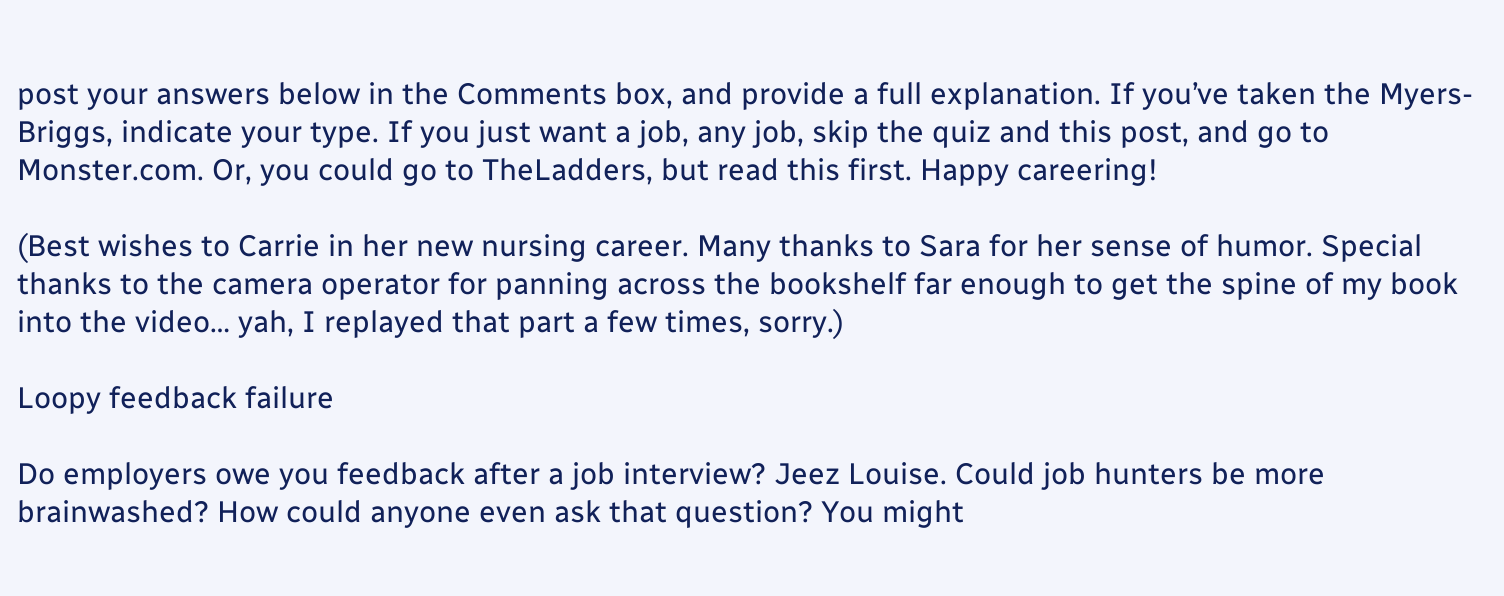post your answers below in the Comments box, and provide a full explanation. If you’ve taken the Myers-Briggs, indicate your type. If you just want a job, any job, skip the quiz and this post, and go to Monster.com. Or, you could go to TheLadders, but read this first. Happy careering!

(Best wishes to Carrie in her new nursing career. Many thanks to Sara for her sense of humor. Special thanks to the camera operator for panning across the bookshelf far enough to get the spine of my book into the video… yah, I replayed that part a few times, sorry.)

Loopy feedback failure

Do employers owe you feedback after a job interview? Jeez Louise. Could job hunters be more brainwashed? How could anyone even ask that question? You might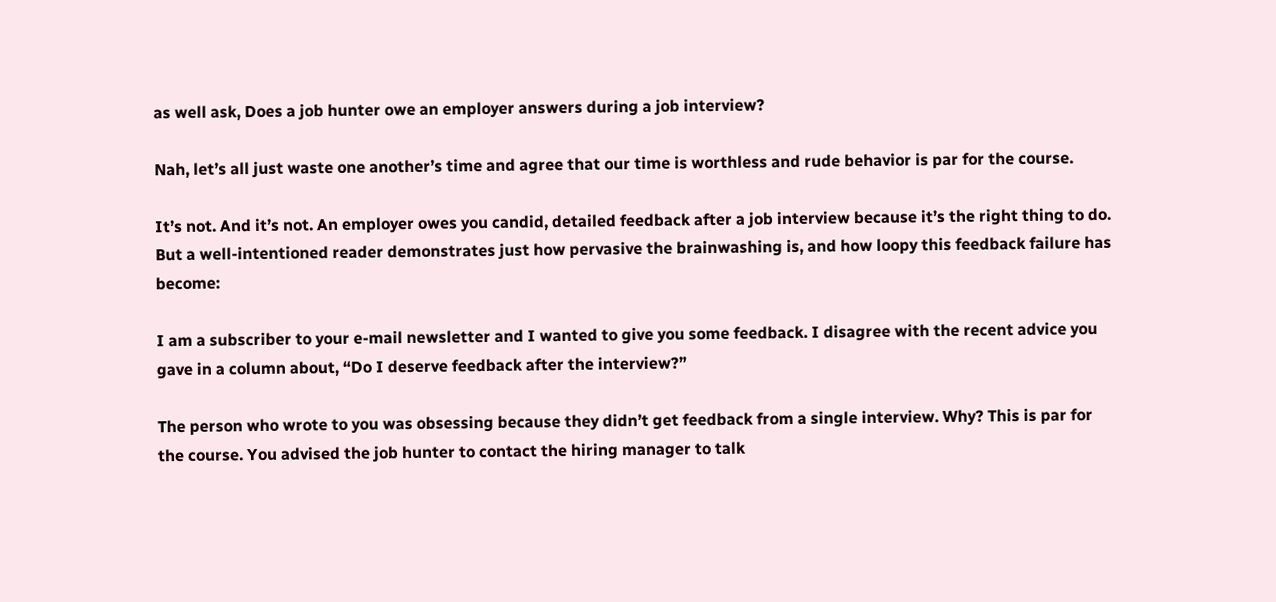as well ask, Does a job hunter owe an employer answers during a job interview?

Nah, let’s all just waste one another’s time and agree that our time is worthless and rude behavior is par for the course.

It’s not. And it’s not. An employer owes you candid, detailed feedback after a job interview because it’s the right thing to do. But a well-intentioned reader demonstrates just how pervasive the brainwashing is, and how loopy this feedback failure has become:

I am a subscriber to your e-mail newsletter and I wanted to give you some feedback. I disagree with the recent advice you gave in a column about, “Do I deserve feedback after the interview?”

The person who wrote to you was obsessing because they didn’t get feedback from a single interview. Why? This is par for the course. You advised the job hunter to contact the hiring manager to talk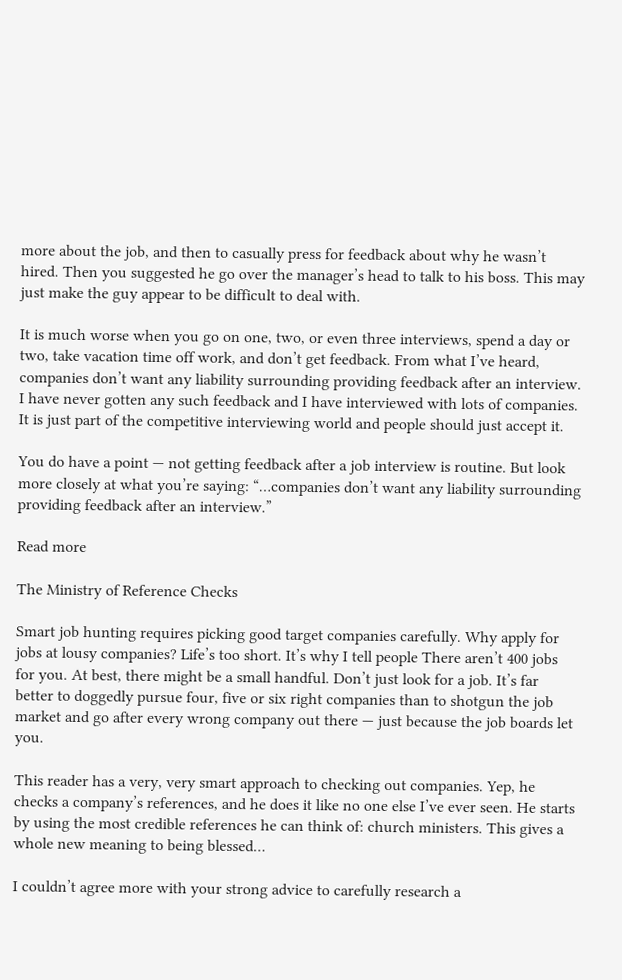more about the job, and then to casually press for feedback about why he wasn’t hired. Then you suggested he go over the manager’s head to talk to his boss. This may just make the guy appear to be difficult to deal with.

It is much worse when you go on one, two, or even three interviews, spend a day or two, take vacation time off work, and don’t get feedback. From what I’ve heard, companies don’t want any liability surrounding providing feedback after an interview. I have never gotten any such feedback and I have interviewed with lots of companies. It is just part of the competitive interviewing world and people should just accept it.

You do have a point — not getting feedback after a job interview is routine. But look more closely at what you’re saying: “…companies don’t want any liability surrounding providing feedback after an interview.”

Read more

The Ministry of Reference Checks

Smart job hunting requires picking good target companies carefully. Why apply for jobs at lousy companies? Life’s too short. It’s why I tell people There aren’t 400 jobs for you. At best, there might be a small handful. Don’t just look for a job. It’s far better to doggedly pursue four, five or six right companies than to shotgun the job market and go after every wrong company out there — just because the job boards let you.

This reader has a very, very smart approach to checking out companies. Yep, he checks a company’s references, and he does it like no one else I’ve ever seen. He starts by using the most credible references he can think of: church ministers. This gives a whole new meaning to being blessed…

I couldn’t agree more with your strong advice to carefully research a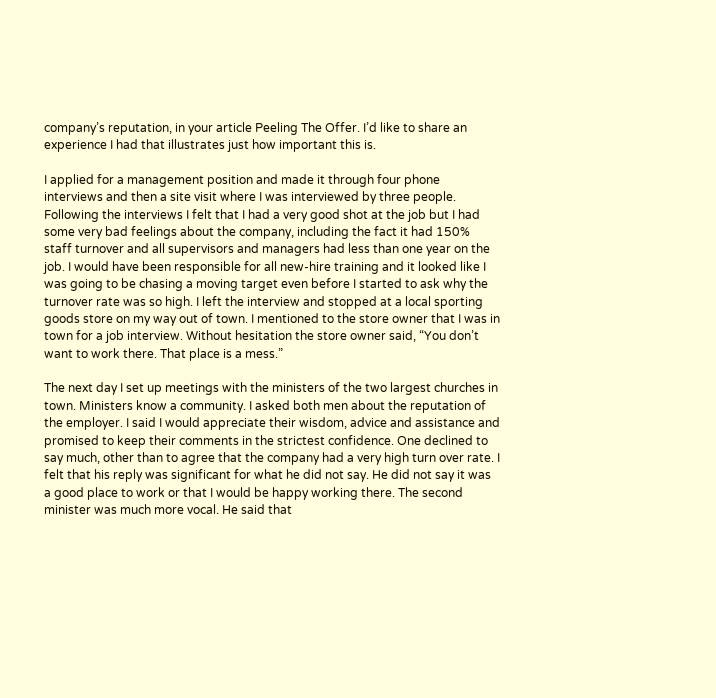company’s reputation, in your article Peeling The Offer. I’d like to share an experience I had that illustrates just how important this is.

I applied for a management position and made it through four phone interviews and then a site visit where I was interviewed by three people. Following the interviews I felt that I had a very good shot at the job but I had some very bad feelings about the company, including the fact it had 150% staff turnover and all supervisors and managers had less than one year on the job. I would have been responsible for all new-hire training and it looked like I was going to be chasing a moving target even before I started to ask why the turnover rate was so high. I left the interview and stopped at a local sporting goods store on my way out of town. I mentioned to the store owner that I was in town for a job interview. Without hesitation the store owner said, “You don’t want to work there. That place is a mess.”

The next day I set up meetings with the ministers of the two largest churches in town. Ministers know a community. I asked both men about the reputation of the employer. I said I would appreciate their wisdom, advice and assistance and promised to keep their comments in the strictest confidence. One declined to say much, other than to agree that the company had a very high turn over rate. I felt that his reply was significant for what he did not say. He did not say it was a good place to work or that I would be happy working there. The second minister was much more vocal. He said that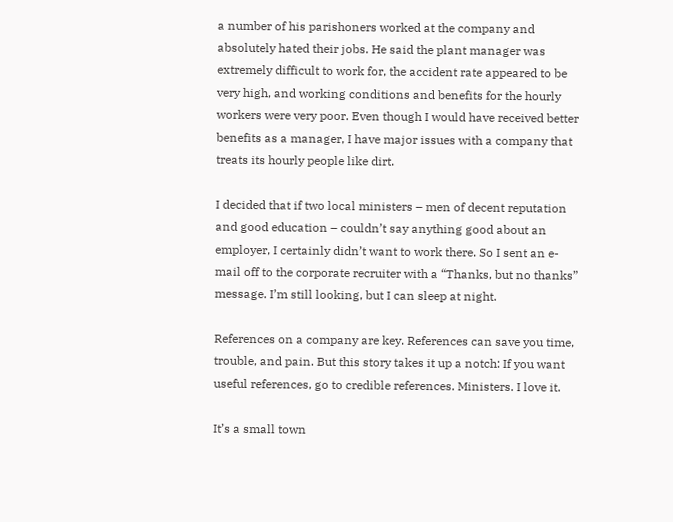a number of his parishoners worked at the company and absolutely hated their jobs. He said the plant manager was extremely difficult to work for, the accident rate appeared to be very high, and working conditions and benefits for the hourly workers were very poor. Even though I would have received better benefits as a manager, I have major issues with a company that treats its hourly people like dirt.

I decided that if two local ministers – men of decent reputation and good education – couldn’t say anything good about an employer, I certainly didn’t want to work there. So I sent an e-mail off to the corporate recruiter with a “Thanks, but no thanks” message. I’m still looking, but I can sleep at night.

References on a company are key. References can save you time, trouble, and pain. But this story takes it up a notch: If you want useful references, go to credible references. Ministers. I love it.

It’s a small town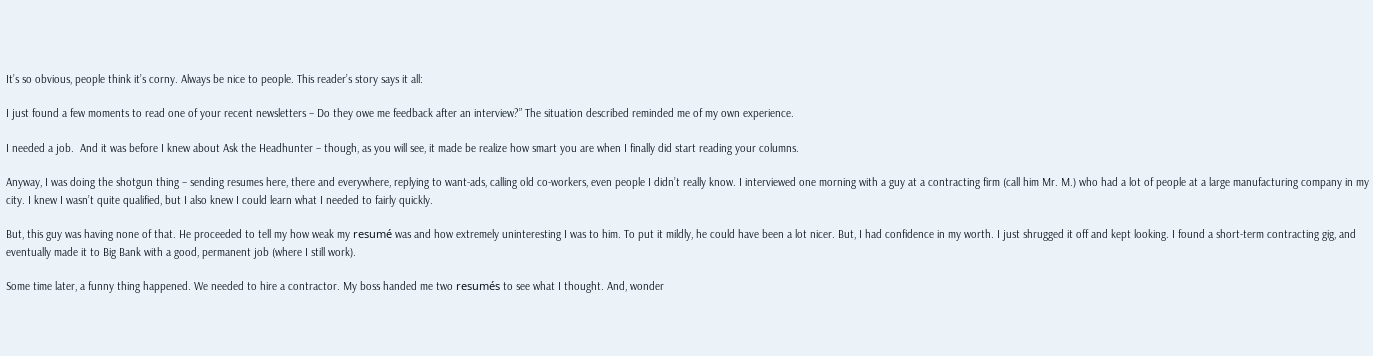It’s so obvious, people think it’s corny. Always be nice to people. This reader’s story says it all:

I just found a few moments to read one of your recent newsletters – Do they owe me feedback after an interview?” The situation described reminded me of my own experience.

I needed a job.  And it was before I knew about Ask the Headhunter – though, as you will see, it made be realize how smart you are when I finally did start reading your columns.

Anyway, I was doing the shotgun thing – sending resumes here, there and everywhere, replying to want-ads, calling old co-workers, even people I didn’t really know. I interviewed one morning with a guy at a contracting firm (call him Mr. M.) who had a lot of people at a large manufacturing company in my city. I knew I wasn’t quite qualified, but I also knew I could learn what I needed to fairly quickly.

But, this guy was having none of that. He proceeded to tell my how weak my resumé was and how extremely uninteresting I was to him. To put it mildly, he could have been a lot nicer. But, I had confidence in my worth. I just shrugged it off and kept looking. I found a short-term contracting gig, and eventually made it to Big Bank with a good, permanent job (where I still work).

Some time later, a funny thing happened. We needed to hire a contractor. My boss handed me two resumés to see what I thought. And, wonder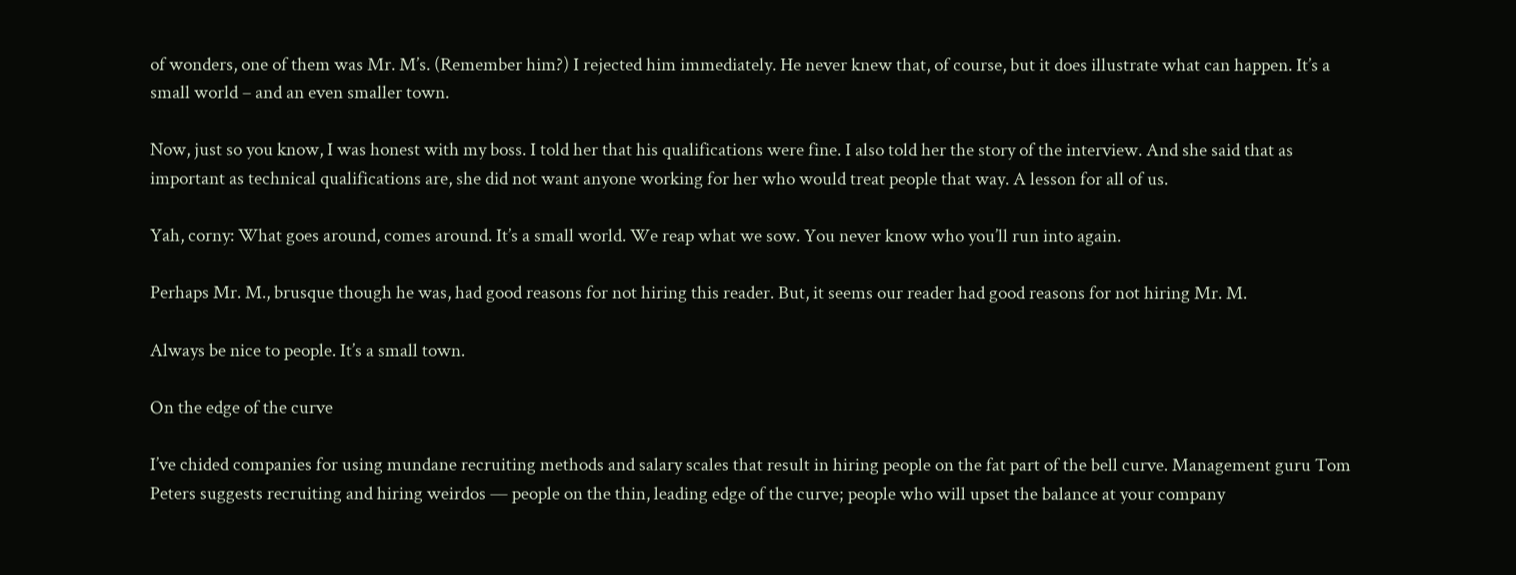of wonders, one of them was Mr. M’s. (Remember him?) I rejected him immediately. He never knew that, of course, but it does illustrate what can happen. It’s a small world – and an even smaller town.

Now, just so you know, I was honest with my boss. I told her that his qualifications were fine. I also told her the story of the interview. And she said that as important as technical qualifications are, she did not want anyone working for her who would treat people that way. A lesson for all of us.

Yah, corny: What goes around, comes around. It’s a small world. We reap what we sow. You never know who you’ll run into again.

Perhaps Mr. M., brusque though he was, had good reasons for not hiring this reader. But, it seems our reader had good reasons for not hiring Mr. M.

Always be nice to people. It’s a small town.

On the edge of the curve

I’ve chided companies for using mundane recruiting methods and salary scales that result in hiring people on the fat part of the bell curve. Management guru Tom Peters suggests recruiting and hiring weirdos — people on the thin, leading edge of the curve; people who will upset the balance at your company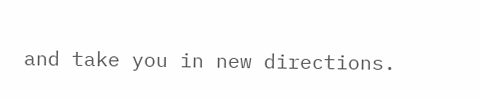and take you in new directions.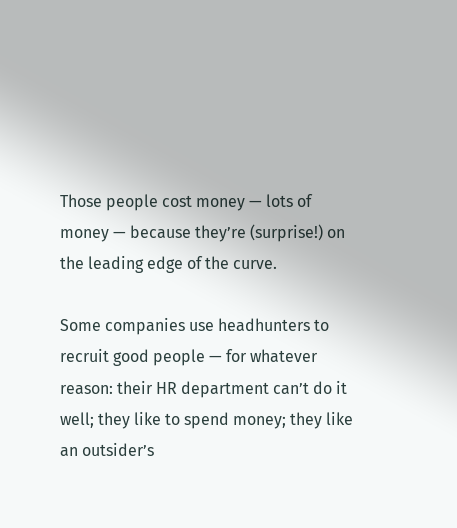Those people cost money — lots of money — because they’re (surprise!) on the leading edge of the curve.

Some companies use headhunters to recruit good people — for whatever reason: their HR department can’t do it well; they like to spend money; they like an outsider’s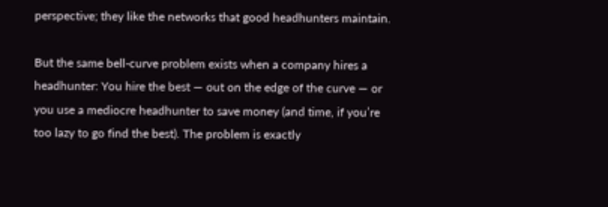perspective; they like the networks that good headhunters maintain.

But the same bell-curve problem exists when a company hires a headhunter: You hire the best — out on the edge of the curve — or you use a mediocre headhunter to save money (and time, if you’re too lazy to go find the best). The problem is exactly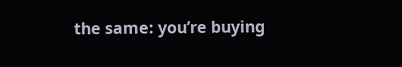the same: you’re buying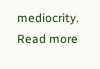mediocrity. Read more